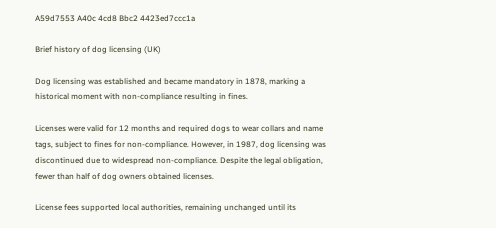A59d7553 A40c 4cd8 Bbc2 4423ed7ccc1a

Brief history of dog licensing (UK)

Dog licensing was established and became mandatory in 1878, marking a historical moment with non-compliance resulting in fines.

Licenses were valid for 12 months and required dogs to wear collars and name tags, subject to fines for non-compliance. However, in 1987, dog licensing was discontinued due to widespread non-compliance. Despite the legal obligation, fewer than half of dog owners obtained licenses.

License fees supported local authorities, remaining unchanged until its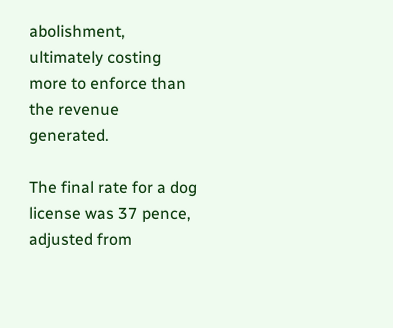abolishment, ultimately costing more to enforce than the revenue generated.

The final rate for a dog license was 37 pence, adjusted from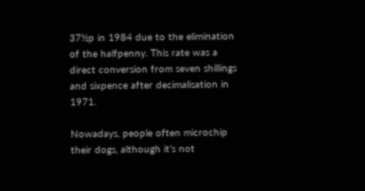37½p in 1984 due to the elimination of the halfpenny. This rate was a direct conversion from seven shillings and sixpence after decimalisation in 1971.

Nowadays, people often microchip their dogs, although it’s not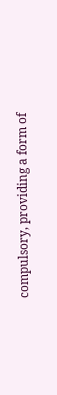compulsory, providing a form of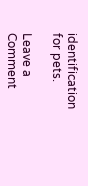identification for pets.

Leave a Comment